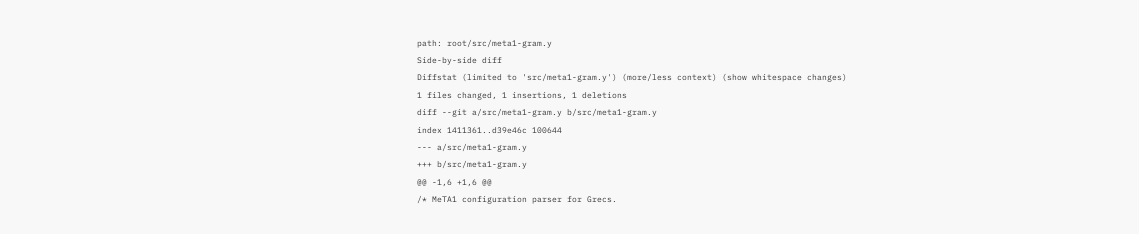path: root/src/meta1-gram.y
Side-by-side diff
Diffstat (limited to 'src/meta1-gram.y') (more/less context) (show whitespace changes)
1 files changed, 1 insertions, 1 deletions
diff --git a/src/meta1-gram.y b/src/meta1-gram.y
index 1411361..d39e46c 100644
--- a/src/meta1-gram.y
+++ b/src/meta1-gram.y
@@ -1,6 +1,6 @@
/* MeTA1 configuration parser for Grecs.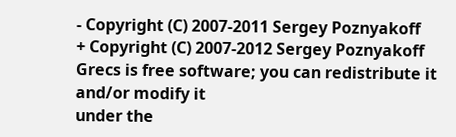- Copyright (C) 2007-2011 Sergey Poznyakoff
+ Copyright (C) 2007-2012 Sergey Poznyakoff
Grecs is free software; you can redistribute it and/or modify it
under the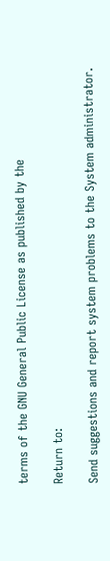terms of the GNU General Public License as published by the

Return to:

Send suggestions and report system problems to the System administrator.